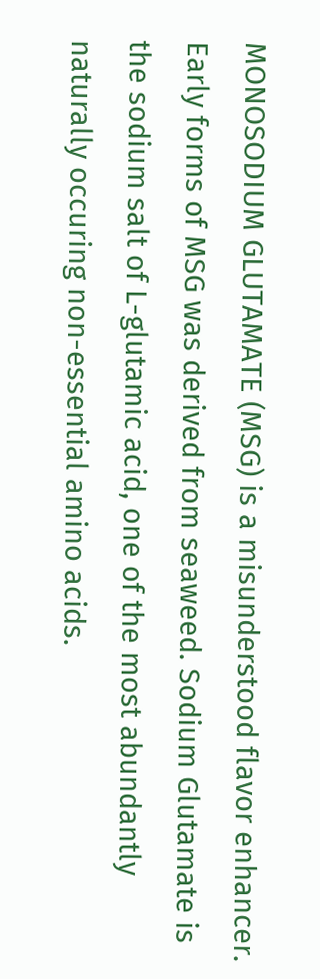MONOSODIUM GLUTAMATE (MSG) is a misunderstood flavor enhancer. Early forms of MSG was derived from seaweed. Sodium Glutamate is the sodium salt of L-glutamic acid, one of the most abundantly naturally occuring non-essential amino acids.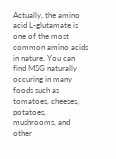Actually, the amino acid L-glutamate is one of the most common amino acids in nature. You can find MSG naturally occuring in many foods such as tomatoes, cheeses, potatoes, mushrooms, and other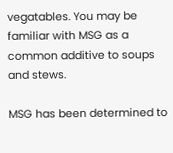vegatables. You may be familiar with MSG as a common additive to soups and stews.

MSG has been determined to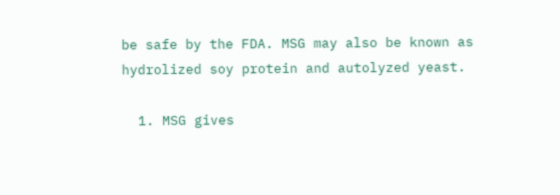be safe by the FDA. MSG may also be known as hydrolized soy protein and autolyzed yeast.

  1. MSG gives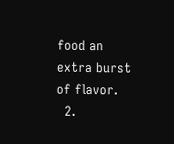food an extra burst of flavor.
  2.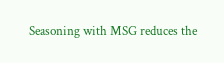Seasoning with MSG reduces the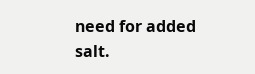need for added salt.